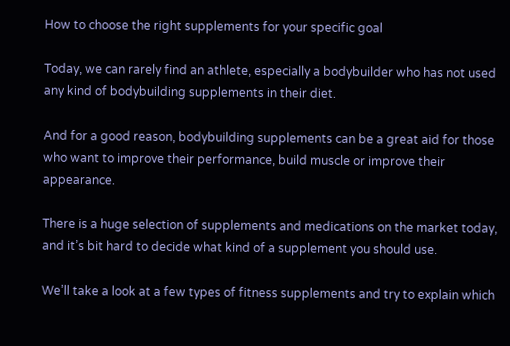How to choose the right supplements for your specific goal

Today, we can rarely find an athlete, especially a bodybuilder who has not used any kind of bodybuilding supplements in their diet.

And for a good reason, bodybuilding supplements can be a great aid for those who want to improve their performance, build muscle or improve their appearance.

There is a huge selection of supplements and medications on the market today,  and it’s bit hard to decide what kind of a supplement you should use.

We’ll take a look at a few types of fitness supplements and try to explain which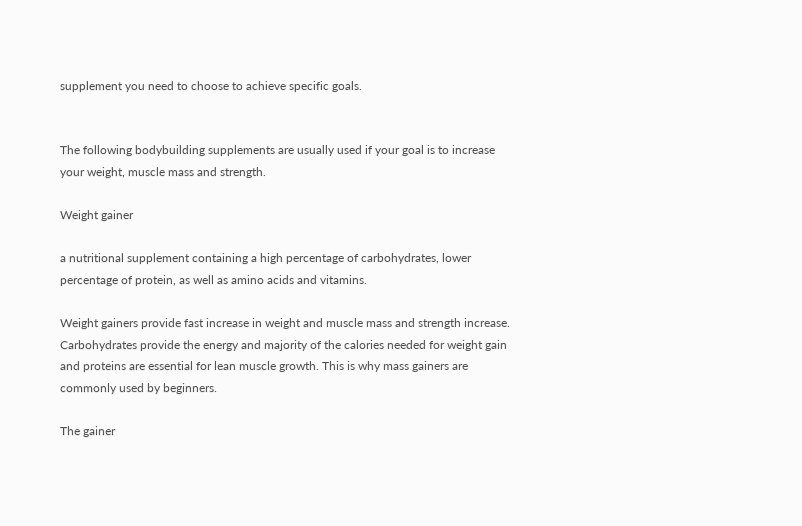supplement you need to choose to achieve specific goals.


The following bodybuilding supplements are usually used if your goal is to increase your weight, muscle mass and strength.

Weight gainer

a nutritional supplement containing a high percentage of carbohydrates, lower percentage of protein, as well as amino acids and vitamins.

Weight gainers provide fast increase in weight and muscle mass and strength increase. Carbohydrates provide the energy and majority of the calories needed for weight gain and proteins are essential for lean muscle growth. This is why mass gainers are commonly used by beginners.

The gainer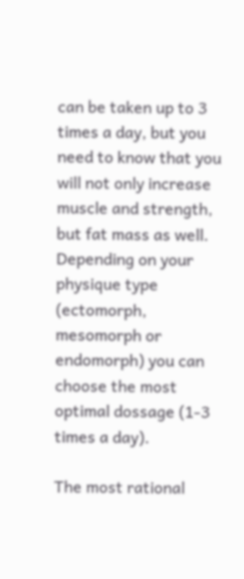can be taken up to 3 times a day, but you need to know that you will not only increase muscle and strength, but fat mass as well. Depending on your physique type (ectomorph, mesomorph or endomorph) you can choose the most optimal dossage (1-3 times a day).

The most rational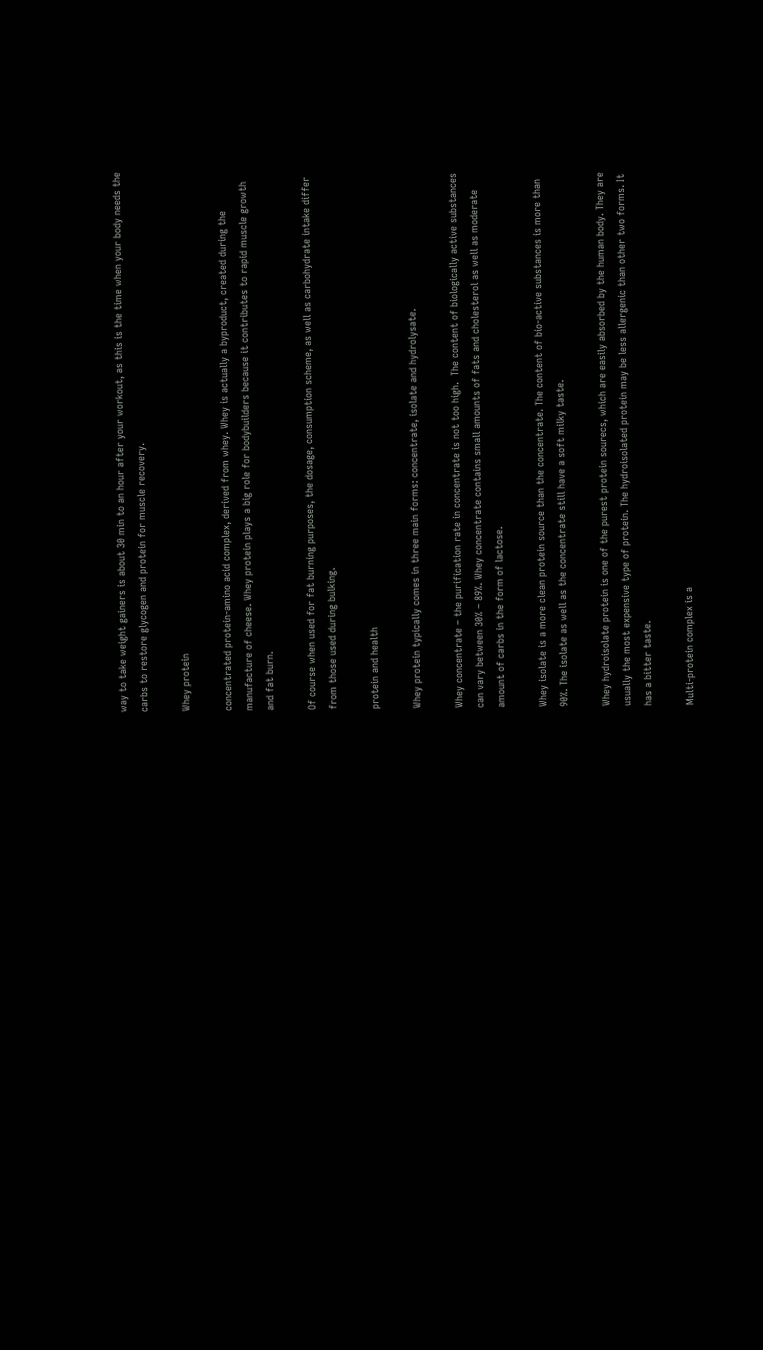way to take weight gainers is about 30 min to an hour after your workout, as this is the time when your body needs the carbs to restore glycogen and protein for muscle recovery.

Whey protein

concentrated protein-amino acid complex, derived from whey. Whey is actually a byproduct, created during the manufacture of cheese. Whey protein plays a big role for bodybuilders because it contributes to rapid muscle growth and fat burn.

Of course when used for fat burning purposes, the dosage, consumption scheme, as well as carbohydrate intake differ from those used during bulking.

protein and health

Whey protein typically comes in three main forms: concentrate, isolate and hydrolysate.

Whey concentrate – the purification rate in concentrate is not too high.  The content of biologically active substances can vary between 30% – 89%. Whey concentrate contains small amounts of fats and cholesterol as well as moderate amount of carbs in the form of lactose.

Whey isolate is a more clean protein source than the concentrate. The content of bio-active substances is more than 90%. The isolate as well as the concentrate still have a soft milky taste.

Whey hydroisolate protein is one of the purest protein sourecs, which are easily absorbed by the human body. They are usually the most expensive type of protein. The hydroisolated protein may be less allergenic than other two forms. It has a bitter taste.

Multi-protein complex is a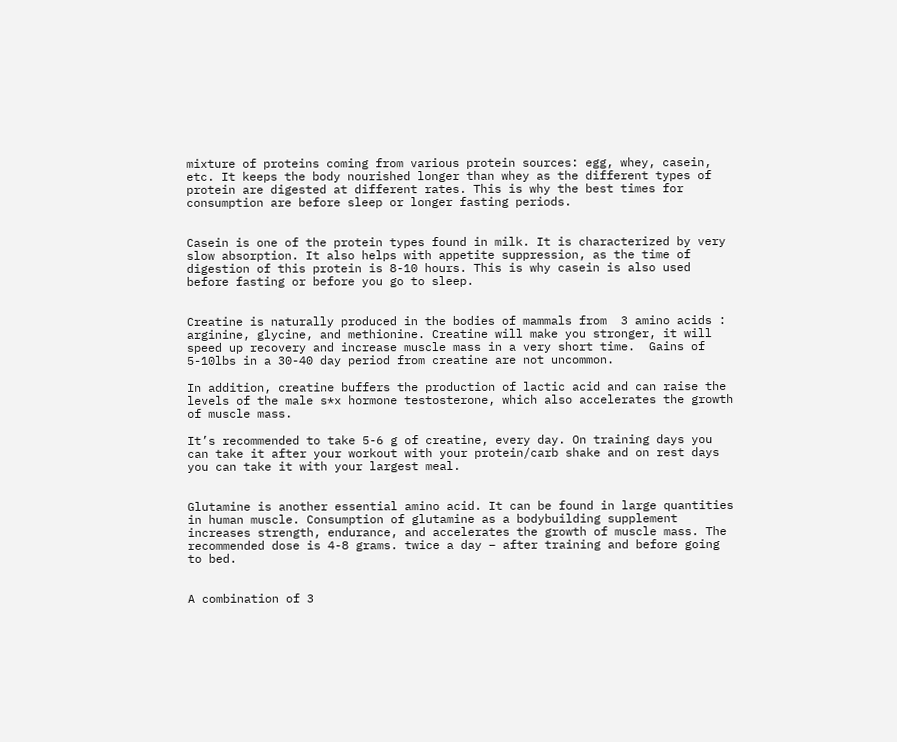mixture of proteins coming from various protein sources: egg, whey, casein, etc. It keeps the body nourished longer than whey as the different types of protein are digested at different rates. This is why the best times for consumption are before sleep or longer fasting periods.


Casein is one of the protein types found in milk. It is characterized by very slow absorption. It also helps with appetite suppression, as the time of digestion of this protein is 8-10 hours. This is why casein is also used before fasting or before you go to sleep.


Creatine is naturally produced in the bodies of mammals from  3 amino acids : arginine, glycine, and methionine. Creatine will make you stronger, it will speed up recovery and increase muscle mass in a very short time.  Gains of 5-10lbs in a 30-40 day period from creatine are not uncommon.

In addition, creatine buffers the production of lactic acid and can raise the levels of the male s*x hormone testosterone, which also accelerates the growth of muscle mass.

It’s recommended to take 5-6 g of creatine, every day. On training days you can take it after your workout with your protein/carb shake and on rest days you can take it with your largest meal.


Glutamine is another essential amino acid. It can be found in large quantities in human muscle. Consumption of glutamine as a bodybuilding supplement increases strength, endurance, and accelerates the growth of muscle mass. The recommended dose is 4-8 grams. twice a day – after training and before going to bed.


A combination of 3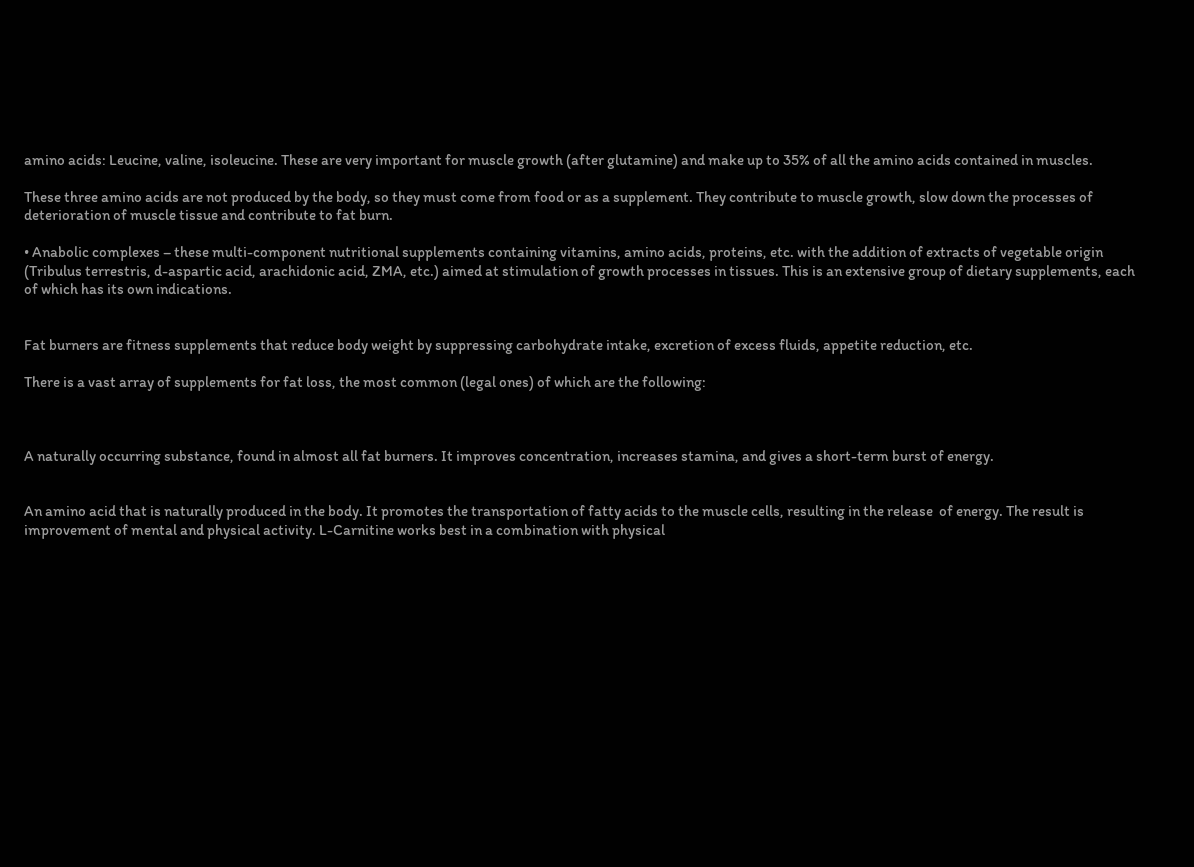amino acids: Leucine, valine, isoleucine. These are very important for muscle growth (after glutamine) and make up to 35% of all the amino acids contained in muscles.

These three amino acids are not produced by the body, so they must come from food or as a supplement. They contribute to muscle growth, slow down the processes of deterioration of muscle tissue and contribute to fat burn.

• Anabolic complexes – these multi-component nutritional supplements containing vitamins, amino acids, proteins, etc. with the addition of extracts of vegetable origin (Tribulus terrestris, d-aspartic acid, arachidonic acid, ZMA, etc.) aimed at stimulation of growth processes in tissues. This is an extensive group of dietary supplements, each of which has its own indications.


Fat burners are fitness supplements that reduce body weight by suppressing carbohydrate intake, excretion of excess fluids, appetite reduction, etc.

There is a vast array of supplements for fat loss, the most common (legal ones) of which are the following:



A naturally occurring substance, found in almost all fat burners. It improves concentration, increases stamina, and gives a short-term burst of energy.


An amino acid that is naturally produced in the body. It promotes the transportation of fatty acids to the muscle cells, resulting in the release  of energy. The result is improvement of mental and physical activity. L-Carnitine works best in a combination with physical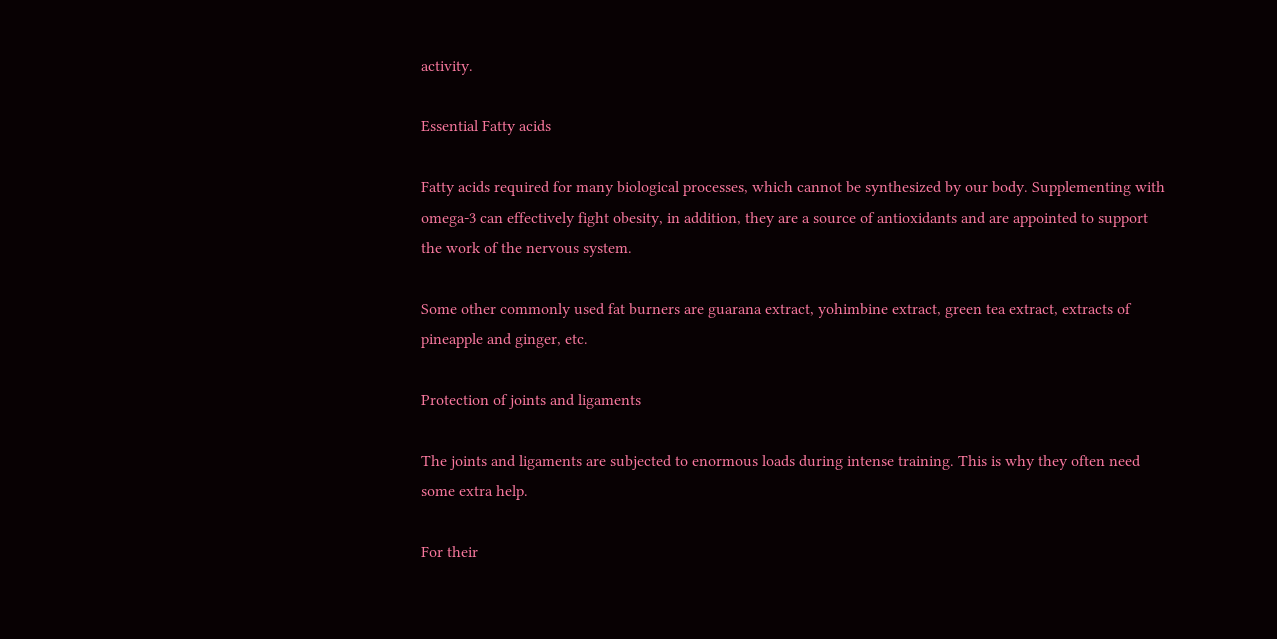activity.

Essential Fatty acids

Fatty acids required for many biological processes, which cannot be synthesized by our body. Supplementing with omega-3 can effectively fight obesity, in addition, they are a source of antioxidants and are appointed to support the work of the nervous system.

Some other commonly used fat burners are guarana extract, yohimbine extract, green tea extract, extracts of pineapple and ginger, etc.

Protection of joints and ligaments

The joints and ligaments are subjected to enormous loads during intense training. This is why they often need some extra help.

For their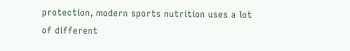protection, modern sports nutrition uses a lot of different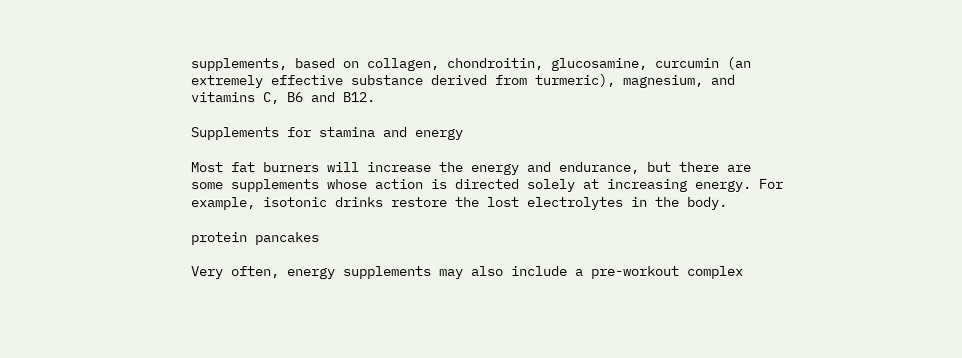supplements, based on collagen, chondroitin, glucosamine, curcumin (an extremely effective substance derived from turmeric), magnesium, and vitamins C, B6 and B12.

Supplements for stamina and energy

Most fat burners will increase the energy and endurance, but there are some supplements whose action is directed solely at increasing energy. For example, isotonic drinks restore the lost electrolytes in the body.

protein pancakes

Very often, energy supplements may also include a pre-workout complex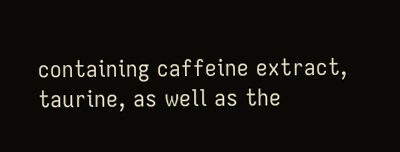containing caffeine extract, taurine, as well as the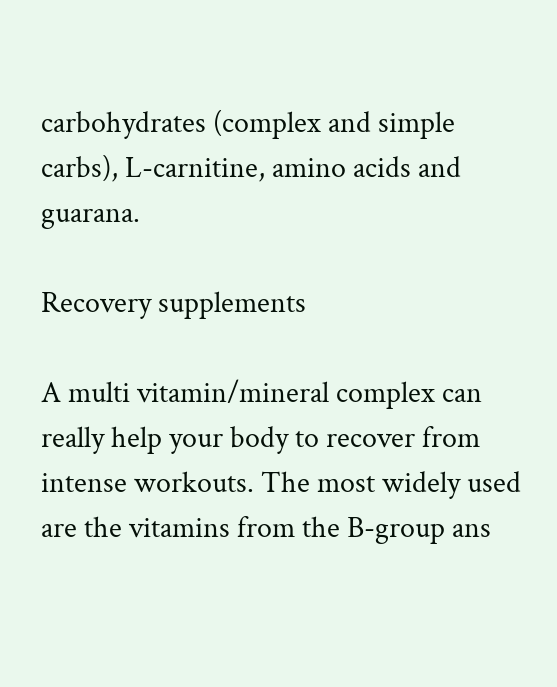carbohydrates (complex and simple carbs), L-carnitine, amino acids and guarana.

Recovery supplements

A multi vitamin/mineral complex can really help your body to recover from intense workouts. The most widely used are the vitamins from the B-group ans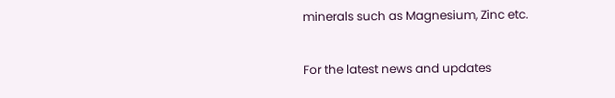minerals such as Magnesium, Zinc etc.

For the latest news and updates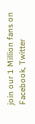join our 1 Million fans on Facebook, Twitter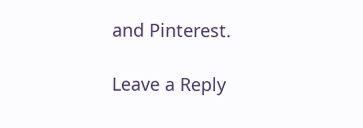and Pinterest.

Leave a Reply